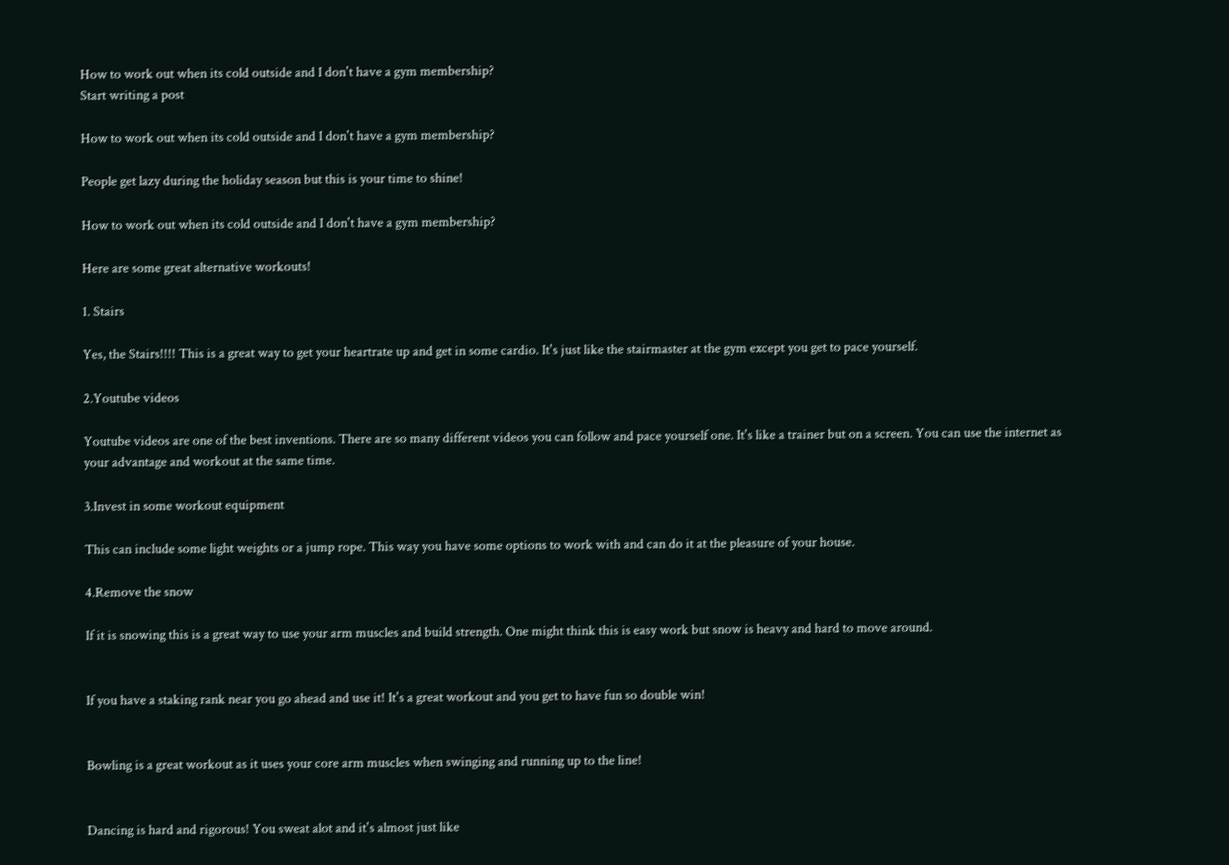How to work out when its cold outside and I don't have a gym membership?
Start writing a post

How to work out when its cold outside and I don't have a gym membership?

People get lazy during the holiday season but this is your time to shine!

How to work out when its cold outside and I don't have a gym membership?

Here are some great alternative workouts!

1. Stairs

Yes, the Stairs!!!! This is a great way to get your heartrate up and get in some cardio. It's just like the stairmaster at the gym except you get to pace yourself.

2.Youtube videos

Youtube videos are one of the best inventions. There are so many different videos you can follow and pace yourself one. It's like a trainer but on a screen. You can use the internet as your advantage and workout at the same time.

3.Invest in some workout equipment

This can include some light weights or a jump rope. This way you have some options to work with and can do it at the pleasure of your house.

4.Remove the snow

If it is snowing this is a great way to use your arm muscles and build strength. One might think this is easy work but snow is heavy and hard to move around.


If you have a staking rank near you go ahead and use it! It's a great workout and you get to have fun so double win!


Bowling is a great workout as it uses your core arm muscles when swinging and running up to the line!


Dancing is hard and rigorous! You sweat alot and it's almost just like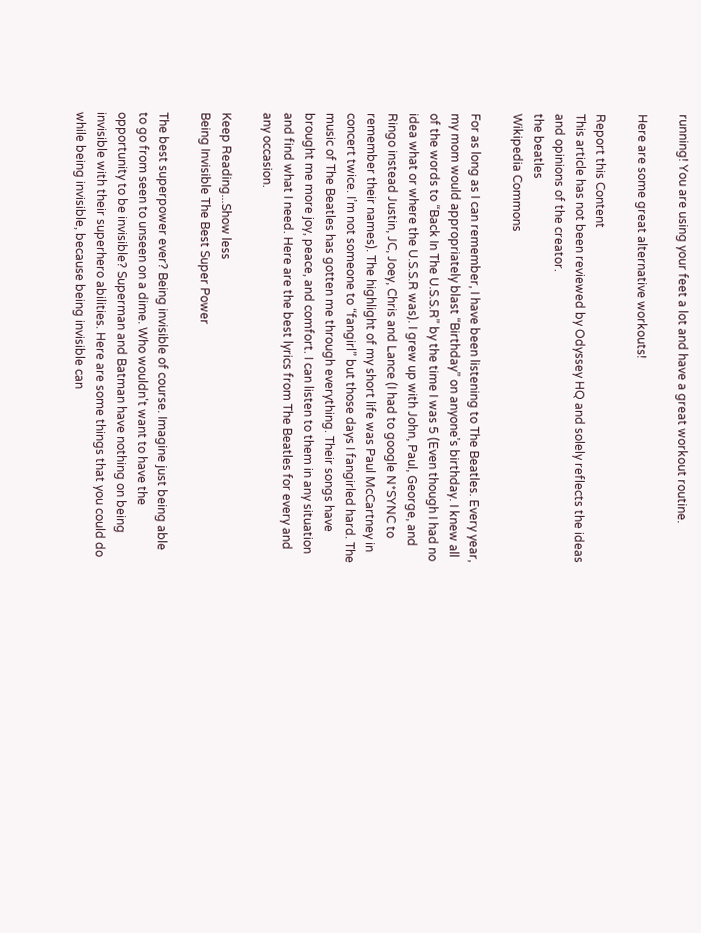running! You are using your feet a lot and have a great workout routine.

Here are some great alternative workouts!

Report this Content
This article has not been reviewed by Odyssey HQ and solely reflects the ideas and opinions of the creator.
the beatles
Wikipedia Commons

For as long as I can remember, I have been listening to The Beatles. Every year, my mom would appropriately blast “Birthday” on anyone’s birthday. I knew all of the words to “Back In The U.S.S.R” by the time I was 5 (Even though I had no idea what or where the U.S.S.R was). I grew up with John, Paul, George, and Ringo instead Justin, JC, Joey, Chris and Lance (I had to google N*SYNC to remember their names). The highlight of my short life was Paul McCartney in concert twice. I’m not someone to “fangirl” but those days I fangirled hard. The music of The Beatles has gotten me through everything. Their songs have brought me more joy, peace, and comfort. I can listen to them in any situation and find what I need. Here are the best lyrics from The Beatles for every and any occasion.

Keep Reading...Show less
Being Invisible The Best Super Power

The best superpower ever? Being invisible of course. Imagine just being able to go from seen to unseen on a dime. Who wouldn't want to have the opportunity to be invisible? Superman and Batman have nothing on being invisible with their superhero abilities. Here are some things that you could do while being invisible, because being invisible can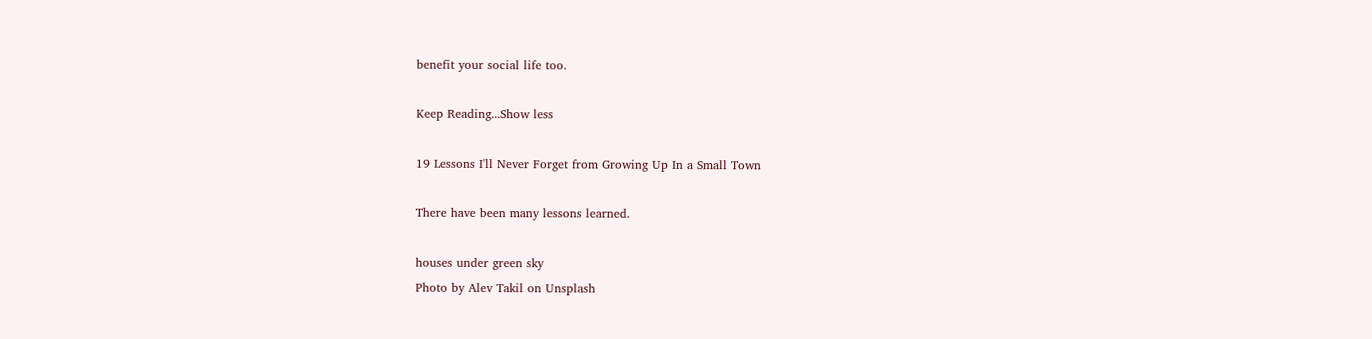benefit your social life too.

Keep Reading...Show less

19 Lessons I'll Never Forget from Growing Up In a Small Town

There have been many lessons learned.

houses under green sky
Photo by Alev Takil on Unsplash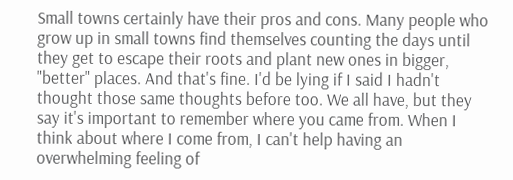Small towns certainly have their pros and cons. Many people who grow up in small towns find themselves counting the days until they get to escape their roots and plant new ones in bigger, "better" places. And that's fine. I'd be lying if I said I hadn't thought those same thoughts before too. We all have, but they say it's important to remember where you came from. When I think about where I come from, I can't help having an overwhelming feeling of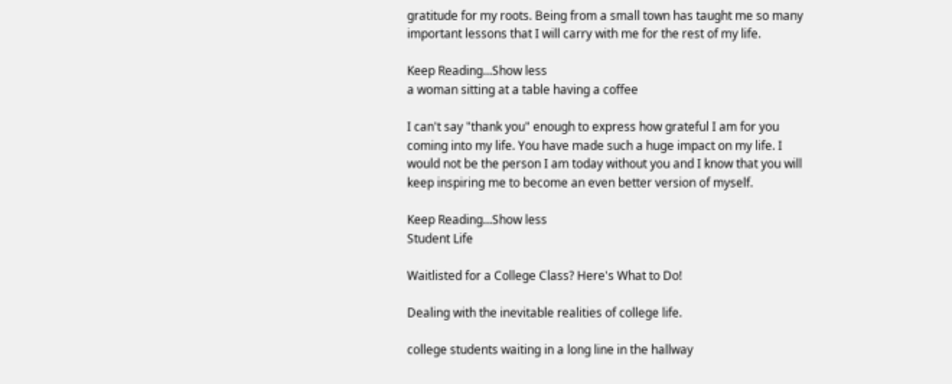gratitude for my roots. Being from a small town has taught me so many important lessons that I will carry with me for the rest of my life.

Keep Reading...Show less
a woman sitting at a table having a coffee

I can't say "thank you" enough to express how grateful I am for you coming into my life. You have made such a huge impact on my life. I would not be the person I am today without you and I know that you will keep inspiring me to become an even better version of myself.

Keep Reading...Show less
Student Life

Waitlisted for a College Class? Here's What to Do!

Dealing with the inevitable realities of college life.

college students waiting in a long line in the hallway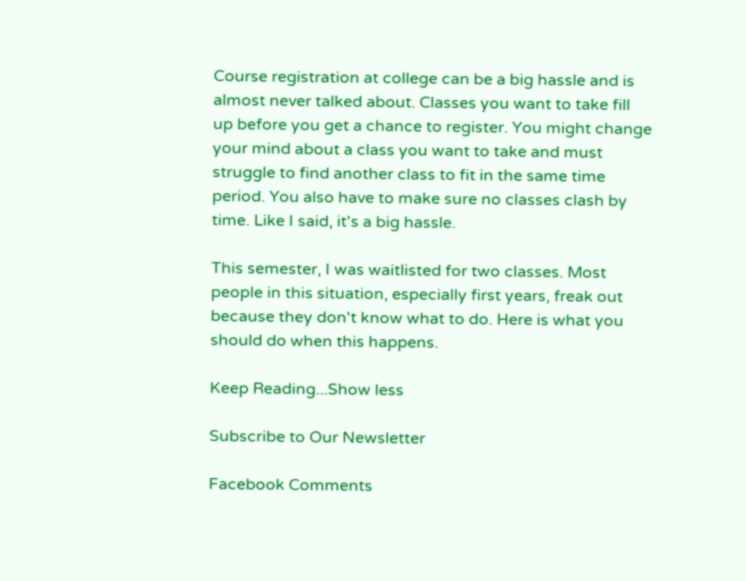Course registration at college can be a big hassle and is almost never talked about. Classes you want to take fill up before you get a chance to register. You might change your mind about a class you want to take and must struggle to find another class to fit in the same time period. You also have to make sure no classes clash by time. Like I said, it's a big hassle.

This semester, I was waitlisted for two classes. Most people in this situation, especially first years, freak out because they don't know what to do. Here is what you should do when this happens.

Keep Reading...Show less

Subscribe to Our Newsletter

Facebook Comments